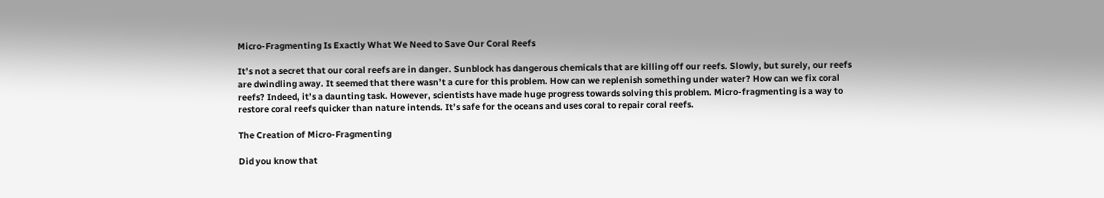Micro-Fragmenting Is Exactly What We Need to Save Our Coral Reefs

It’s not a secret that our coral reefs are in danger. Sunblock has dangerous chemicals that are killing off our reefs. Slowly, but surely, our reefs are dwindling away. It seemed that there wasn’t a cure for this problem. How can we replenish something under water? How can we fix coral reefs? Indeed, it’s a daunting task. However, scientists have made huge progress towards solving this problem. Micro-fragmenting is a way to restore coral reefs quicker than nature intends. It’s safe for the oceans and uses coral to repair coral reefs.

The Creation of Micro-Fragmenting

Did you know that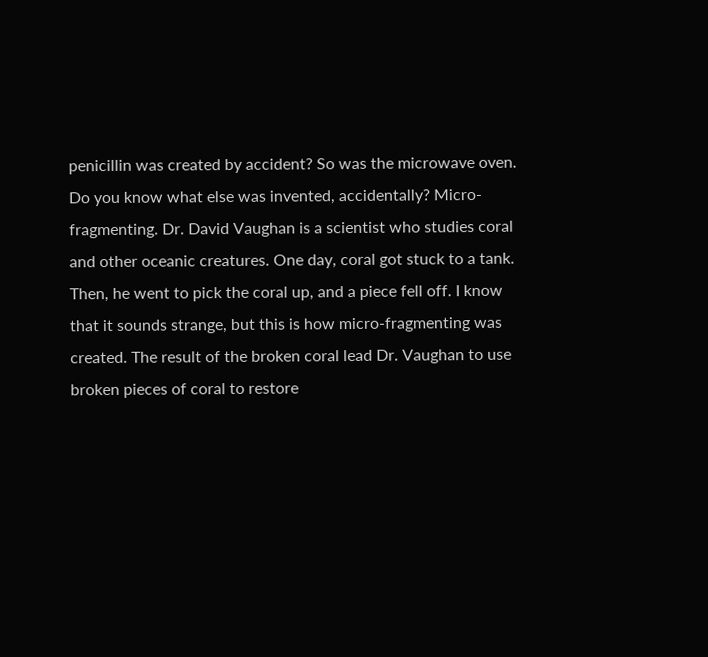penicillin was created by accident? So was the microwave oven. Do you know what else was invented, accidentally? Micro-fragmenting. Dr. David Vaughan is a scientist who studies coral and other oceanic creatures. One day, coral got stuck to a tank. Then, he went to pick the coral up, and a piece fell off. I know that it sounds strange, but this is how micro-fragmenting was created. The result of the broken coral lead Dr. Vaughan to use broken pieces of coral to restore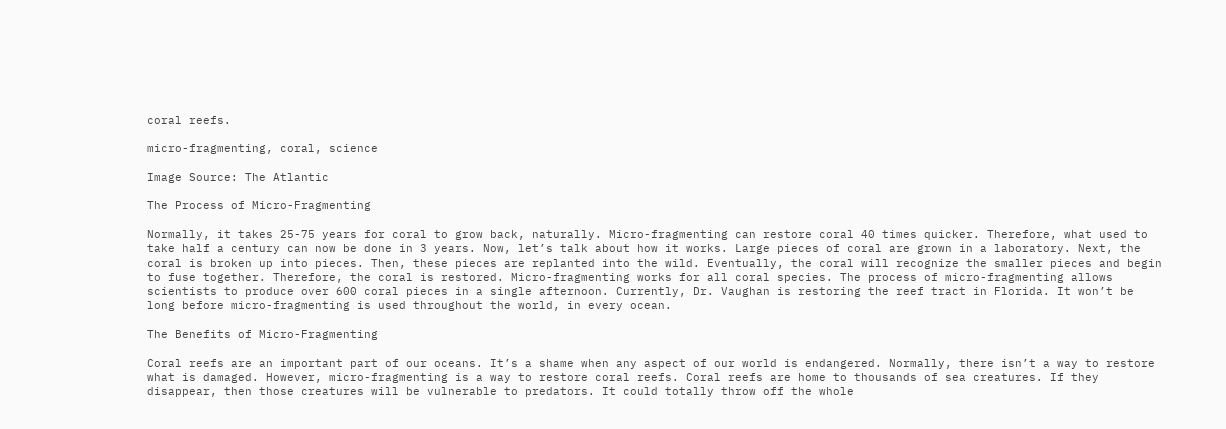coral reefs.

micro-fragmenting, coral, science

Image Source: The Atlantic

The Process of Micro-Fragmenting

Normally, it takes 25-75 years for coral to grow back, naturally. Micro-fragmenting can restore coral 40 times quicker. Therefore, what used to take half a century can now be done in 3 years. Now, let’s talk about how it works. Large pieces of coral are grown in a laboratory. Next, the coral is broken up into pieces. Then, these pieces are replanted into the wild. Eventually, the coral will recognize the smaller pieces and begin to fuse together. Therefore, the coral is restored. Micro-fragmenting works for all coral species. The process of micro-fragmenting allows scientists to produce over 600 coral pieces in a single afternoon. Currently, Dr. Vaughan is restoring the reef tract in Florida. It won’t be long before micro-fragmenting is used throughout the world, in every ocean.

The Benefits of Micro-Fragmenting

Coral reefs are an important part of our oceans. It’s a shame when any aspect of our world is endangered. Normally, there isn’t a way to restore what is damaged. However, micro-fragmenting is a way to restore coral reefs. Coral reefs are home to thousands of sea creatures. If they disappear, then those creatures will be vulnerable to predators. It could totally throw off the whole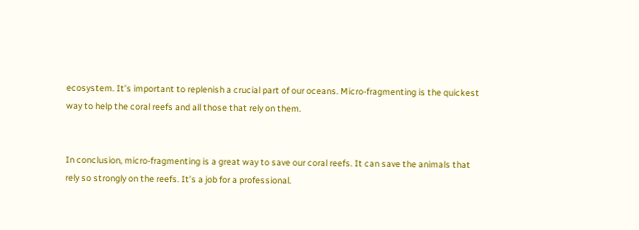ecosystem. It’s important to replenish a crucial part of our oceans. Micro-fragmenting is the quickest way to help the coral reefs and all those that rely on them.


In conclusion, micro-fragmenting is a great way to save our coral reefs. It can save the animals that rely so strongly on the reefs. It’s a job for a professional.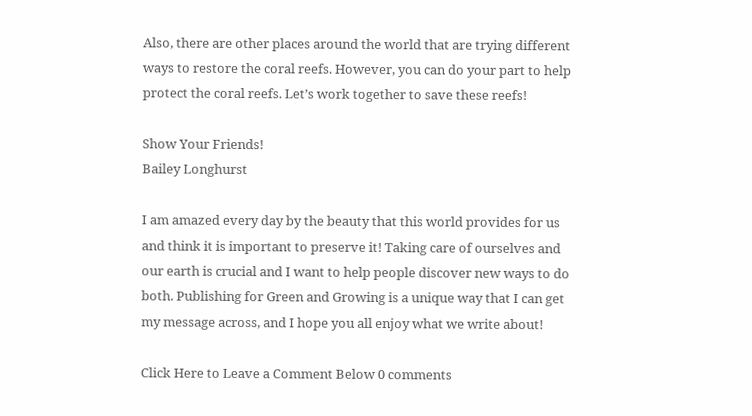Also, there are other places around the world that are trying different ways to restore the coral reefs. However, you can do your part to help protect the coral reefs. Let’s work together to save these reefs!

Show Your Friends!
Bailey Longhurst

I am amazed every day by the beauty that this world provides for us and think it is important to preserve it! Taking care of ourselves and our earth is crucial and I want to help people discover new ways to do both. Publishing for Green and Growing is a unique way that I can get my message across, and I hope you all enjoy what we write about!

Click Here to Leave a Comment Below 0 comments